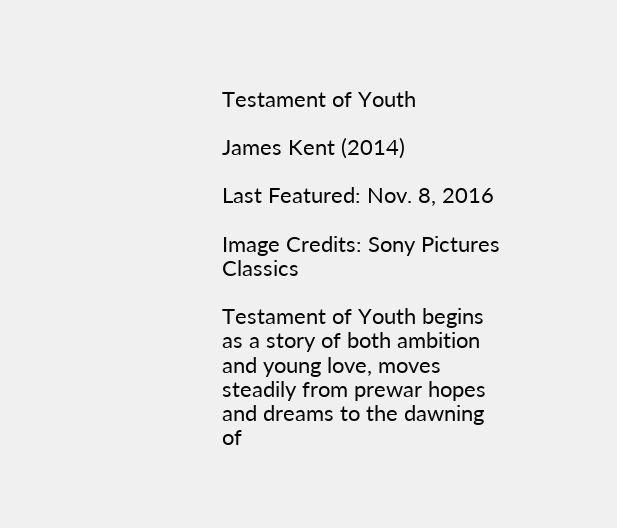Testament of Youth

James Kent (2014)

Last Featured: Nov. 8, 2016

Image Credits: Sony Pictures Classics

Testament of Youth begins as a story of both ambition and young love, moves steadily from prewar hopes and dreams to the dawning of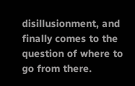disillusionment, and finally comes to the question of where to go from there.